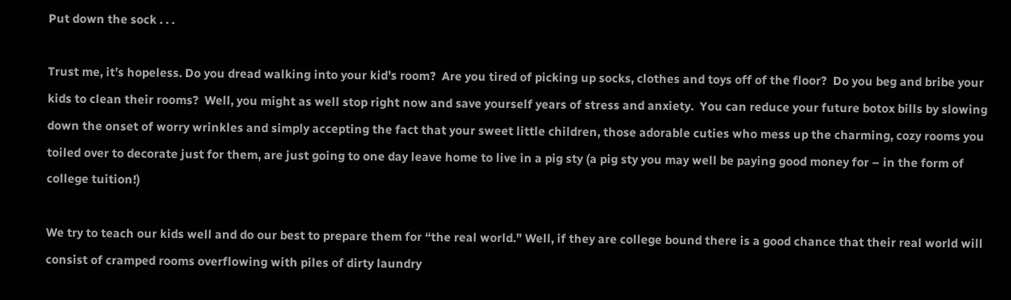Put down the sock . . .

Trust me, it’s hopeless. Do you dread walking into your kid’s room?  Are you tired of picking up socks, clothes and toys off of the floor?  Do you beg and bribe your kids to clean their rooms?  Well, you might as well stop right now and save yourself years of stress and anxiety.  You can reduce your future botox bills by slowing down the onset of worry wrinkles and simply accepting the fact that your sweet little children, those adorable cuties who mess up the charming, cozy rooms you toiled over to decorate just for them, are just going to one day leave home to live in a pig sty (a pig sty you may well be paying good money for – in the form of college tuition!)

We try to teach our kids well and do our best to prepare them for “the real world.” Well, if they are college bound there is a good chance that their real world will consist of cramped rooms overflowing with piles of dirty laundry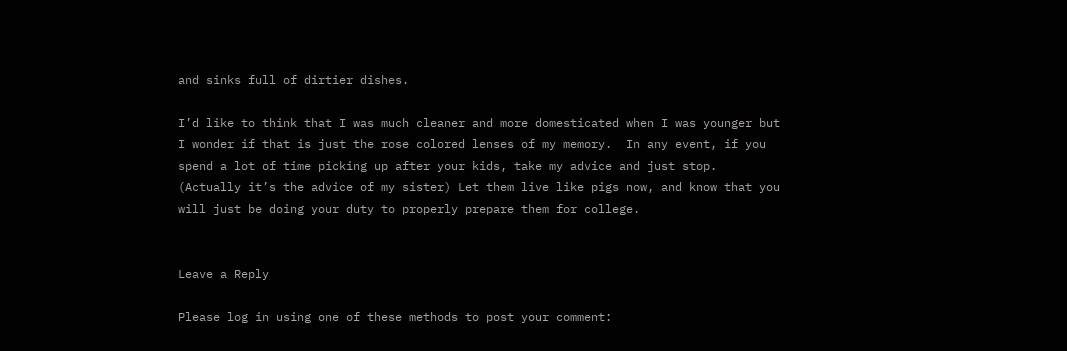and sinks full of dirtier dishes.

I’d like to think that I was much cleaner and more domesticated when I was younger but I wonder if that is just the rose colored lenses of my memory.  In any event, if you spend a lot of time picking up after your kids, take my advice and just stop.  (Actually it’s the advice of my sister) Let them live like pigs now, and know that you will just be doing your duty to properly prepare them for college.


Leave a Reply

Please log in using one of these methods to post your comment: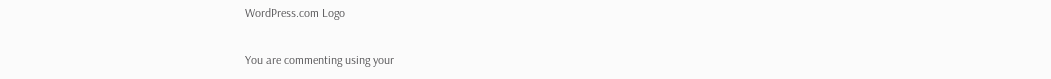WordPress.com Logo

You are commenting using your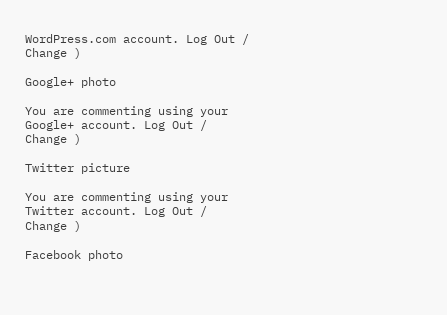WordPress.com account. Log Out /  Change )

Google+ photo

You are commenting using your Google+ account. Log Out /  Change )

Twitter picture

You are commenting using your Twitter account. Log Out /  Change )

Facebook photo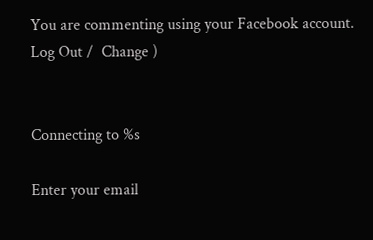You are commenting using your Facebook account. Log Out /  Change )


Connecting to %s

Enter your email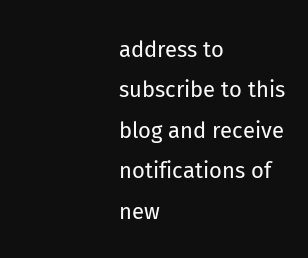address to subscribe to this blog and receive notifications of new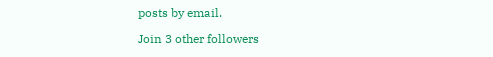posts by email.

Join 3 other followers